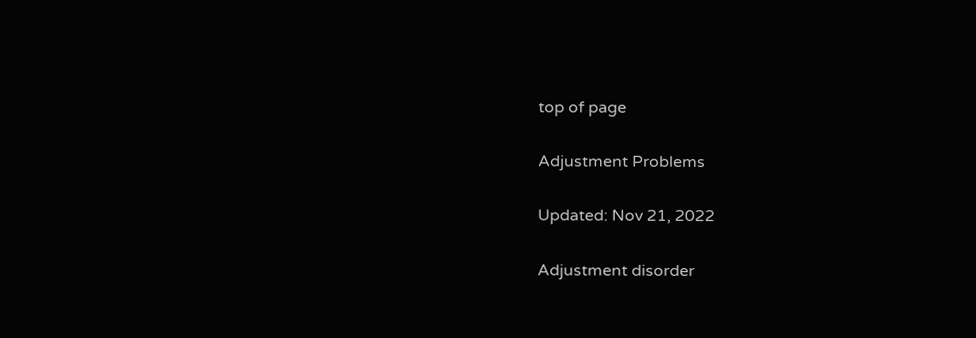top of page

Adjustment Problems

Updated: Nov 21, 2022

Adjustment disorder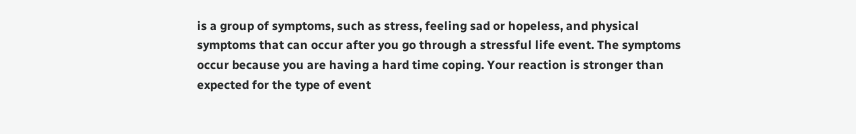is a group of symptoms, such as stress, feeling sad or hopeless, and physical symptoms that can occur after you go through a stressful life event. The symptoms occur because you are having a hard time coping. Your reaction is stronger than expected for the type of event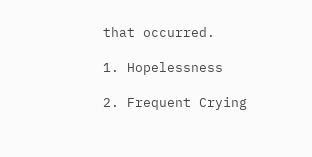that occurred.

1. Hopelessness

2. Frequent Crying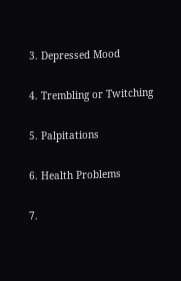3. Depressed Mood

4. Trembling or Twitching

5. Palpitations

6. Health Problems

7.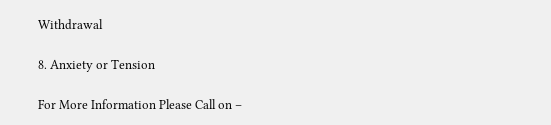Withdrawal

8. Anxiety or Tension

For More Information Please Call on –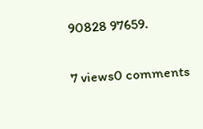90828 97659.

7 views0 comments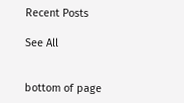Recent Posts

See All


bottom of page